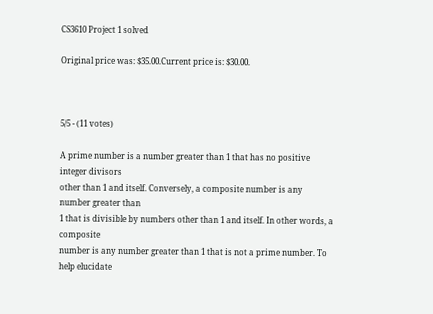CS3610 Project 1 solved

Original price was: $35.00.Current price is: $30.00.



5/5 - (11 votes)

A prime number is a number greater than 1 that has no positive integer divisors
other than 1 and itself. Conversely, a composite number is any number greater than
1 that is divisible by numbers other than 1 and itself. In other words, a composite
number is any number greater than 1 that is not a prime number. To help elucidate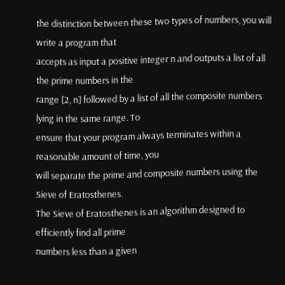the distinction between these two types of numbers, you will write a program that
accepts as input a positive integer n and outputs a list of all the prime numbers in the
range [2, n] followed by a list of all the composite numbers lying in the same range. To
ensure that your program always terminates within a reasonable amount of time, you
will separate the prime and composite numbers using the Sieve of Eratosthenes.
The Sieve of Eratosthenes is an algorithm designed to efficiently find all prime
numbers less than a given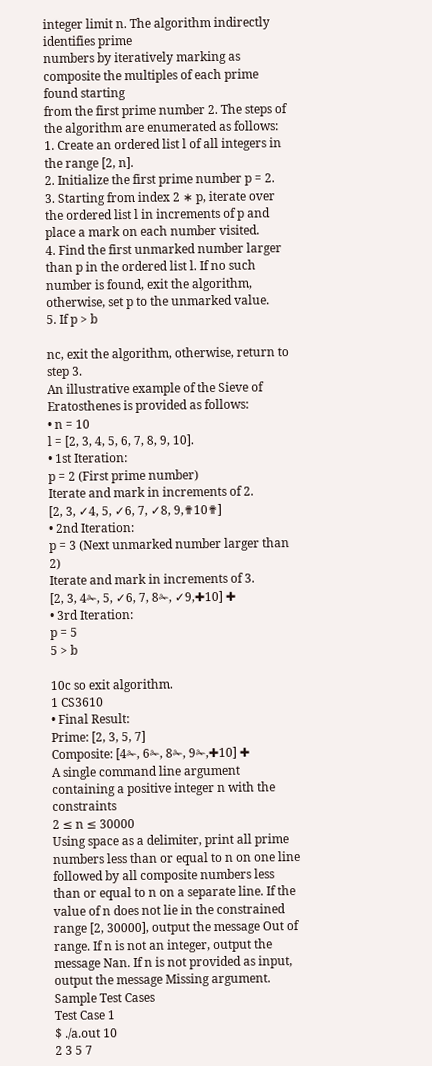integer limit n. The algorithm indirectly identifies prime
numbers by iteratively marking as composite the multiples of each prime found starting
from the first prime number 2. The steps of the algorithm are enumerated as follows:
1. Create an ordered list l of all integers in the range [2, n].
2. Initialize the first prime number p = 2.
3. Starting from index 2 ∗ p, iterate over the ordered list l in increments of p and
place a mark on each number visited.
4. Find the first unmarked number larger than p in the ordered list l. If no such
number is found, exit the algorithm, otherwise, set p to the unmarked value.
5. If p > b

nc, exit the algorithm, otherwise, return to step 3.
An illustrative example of the Sieve of Eratosthenes is provided as follows:
• n = 10
l = [2, 3, 4, 5, 6, 7, 8, 9, 10].
• 1st Iteration:
p = 2 (First prime number)
Iterate and mark in increments of 2.
[2, 3, ✓4, 5, ✓6, 7, ✓8, 9,✟10✟]
• 2nd Iteration:
p = 3 (Next unmarked number larger than 2)
Iterate and mark in increments of 3.
[2, 3, 4✁, 5, ✓6, 7, 8✁, ✓9,✚10] ✚
• 3rd Iteration:
p = 5
5 > b

10c so exit algorithm.
1 CS3610
• Final Result:
Prime: [2, 3, 5, 7]
Composite: [4✁, 6✁, 8✁, 9✁,✚10] ✚
A single command line argument containing a positive integer n with the constraints
2 ≤ n ≤ 30000
Using space as a delimiter, print all prime numbers less than or equal to n on one line
followed by all composite numbers less than or equal to n on a separate line. If the
value of n does not lie in the constrained range [2, 30000], output the message Out of
range. If n is not an integer, output the message Nan. If n is not provided as input,
output the message Missing argument.
Sample Test Cases
Test Case 1
$ ./a.out 10
2 3 5 7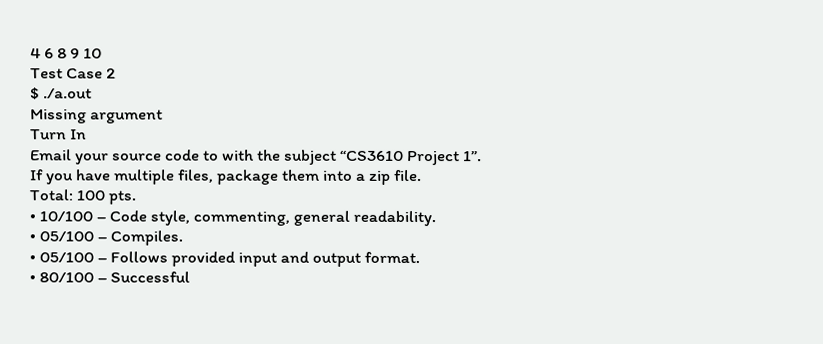4 6 8 9 10
Test Case 2
$ ./a.out
Missing argument
Turn In
Email your source code to with the subject “CS3610 Project 1”.
If you have multiple files, package them into a zip file.
Total: 100 pts.
• 10/100 – Code style, commenting, general readability.
• 05/100 – Compiles.
• 05/100 – Follows provided input and output format.
• 80/100 – Successful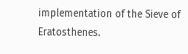implementation of the Sieve of Eratosthenes.